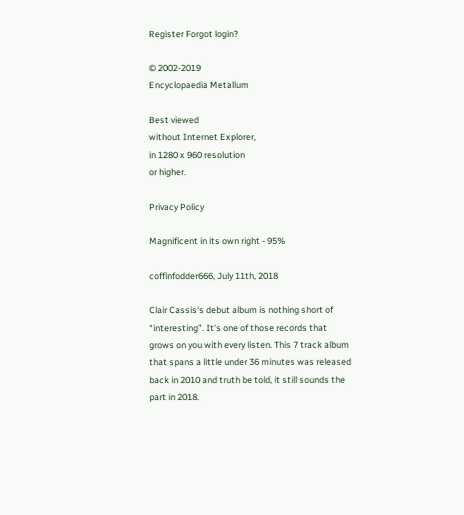Register Forgot login?

© 2002-2019
Encyclopaedia Metallum

Best viewed
without Internet Explorer,
in 1280 x 960 resolution
or higher.

Privacy Policy

Magnificent in its own right - 95%

coffinfodder666, July 11th, 2018

Clair Cassis's debut album is nothing short of “interesting”. It's one of those records that grows on you with every listen. This 7 track album that spans a little under 36 minutes was released back in 2010 and truth be told, it still sounds the part in 2018.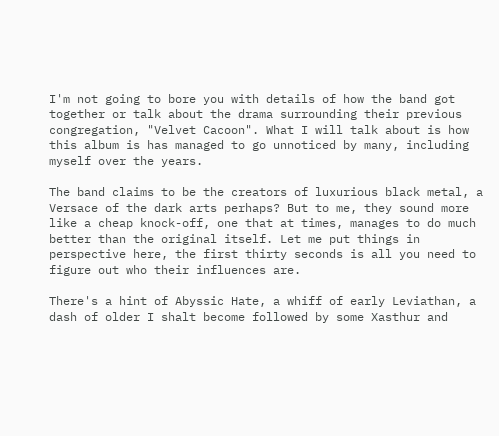I'm not going to bore you with details of how the band got together or talk about the drama surrounding their previous congregation, "Velvet Cacoon". What I will talk about is how this album is has managed to go unnoticed by many, including myself over the years.

The band claims to be the creators of luxurious black metal, a Versace of the dark arts perhaps? But to me, they sound more like a cheap knock-off, one that at times, manages to do much better than the original itself. Let me put things in perspective here, the first thirty seconds is all you need to figure out who their influences are.

There's a hint of Abyssic Hate, a whiff of early Leviathan, a dash of older I shalt become followed by some Xasthur and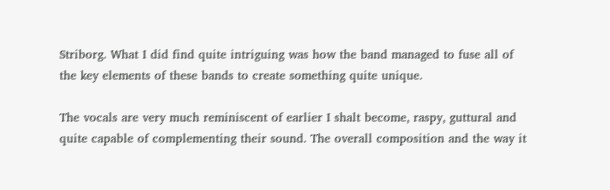Striborg. What I did find quite intriguing was how the band managed to fuse all of the key elements of these bands to create something quite unique.

The vocals are very much reminiscent of earlier I shalt become, raspy, guttural and quite capable of complementing their sound. The overall composition and the way it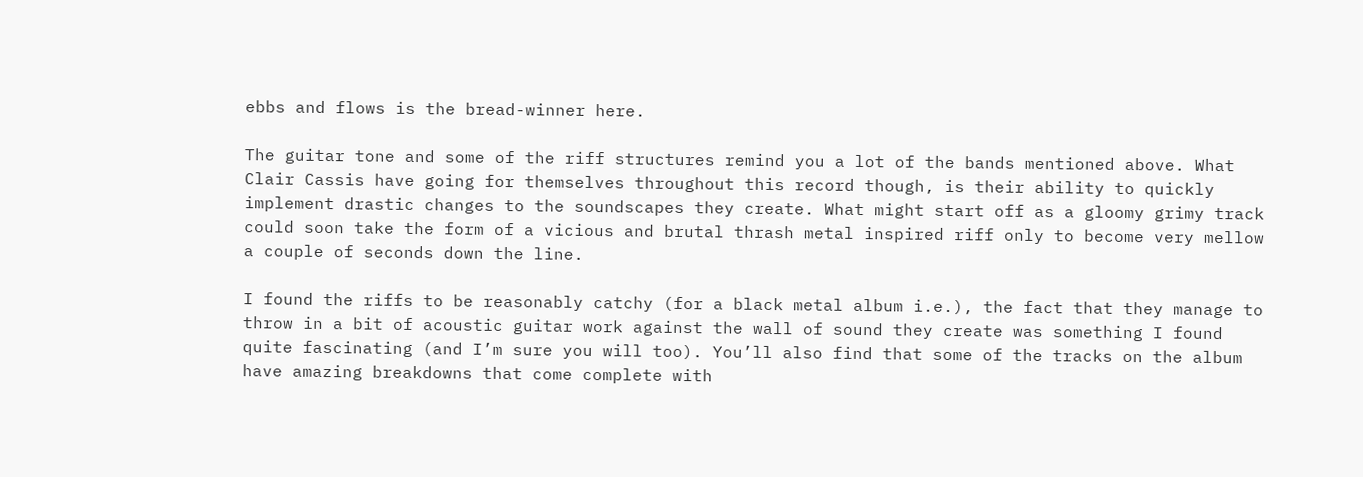ebbs and flows is the bread-winner here.

The guitar tone and some of the riff structures remind you a lot of the bands mentioned above. What Clair Cassis have going for themselves throughout this record though, is their ability to quickly implement drastic changes to the soundscapes they create. What might start off as a gloomy grimy track could soon take the form of a vicious and brutal thrash metal inspired riff only to become very mellow a couple of seconds down the line.

I found the riffs to be reasonably catchy (for a black metal album i.e.), the fact that they manage to throw in a bit of acoustic guitar work against the wall of sound they create was something I found quite fascinating (and I’m sure you will too). You’ll also find that some of the tracks on the album have amazing breakdowns that come complete with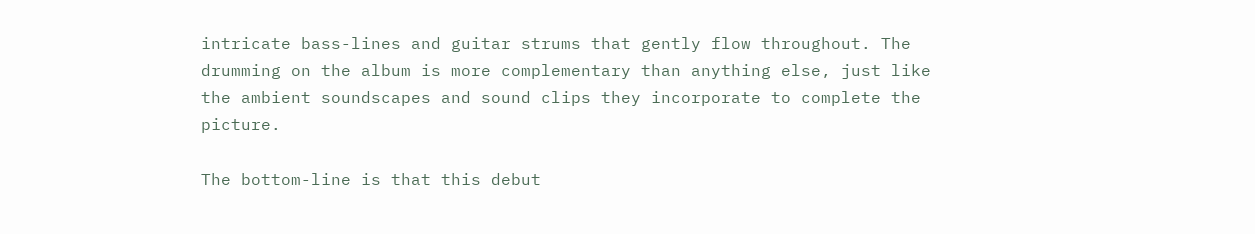intricate bass-lines and guitar strums that gently flow throughout. The drumming on the album is more complementary than anything else, just like the ambient soundscapes and sound clips they incorporate to complete the picture.

The bottom-line is that this debut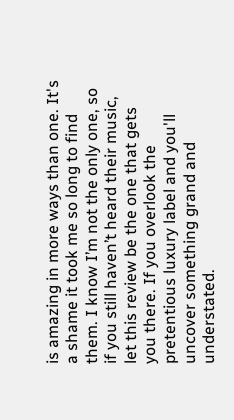is amazing in more ways than one. It's a shame it took me so long to find them. I know I’m not the only one, so if you still haven’t heard their music, let this review be the one that gets you there. If you overlook the pretentious luxury label and you'll uncover something grand and understated.